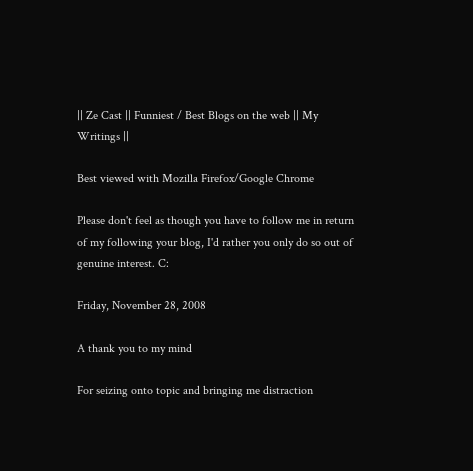|| Ze Cast || Funniest / Best Blogs on the web || My Writings ||

Best viewed with Mozilla Firefox/Google Chrome

Please don't feel as though you have to follow me in return of my following your blog, I'd rather you only do so out of genuine interest. C:

Friday, November 28, 2008

A thank you to my mind

For seizing onto topic and bringing me distraction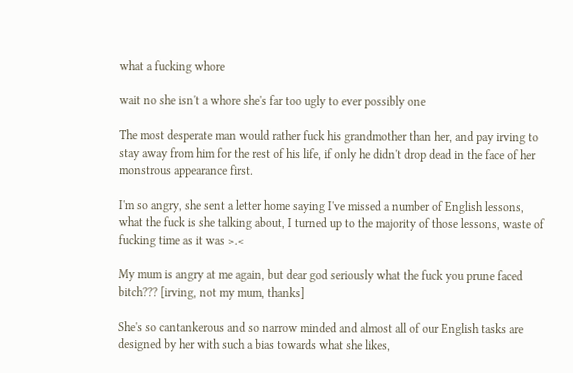what a fucking whore

wait no she isn't a whore she's far too ugly to ever possibly one

The most desperate man would rather fuck his grandmother than her, and pay irving to stay away from him for the rest of his life, if only he didn't drop dead in the face of her monstrous appearance first.

I'm so angry, she sent a letter home saying I've missed a number of English lessons, what the fuck is she talking about, I turned up to the majority of those lessons, waste of fucking time as it was >.<

My mum is angry at me again, but dear god seriously what the fuck you prune faced bitch??? [irving, not my mum, thanks]

She's so cantankerous and so narrow minded and almost all of our English tasks are designed by her with such a bias towards what she likes,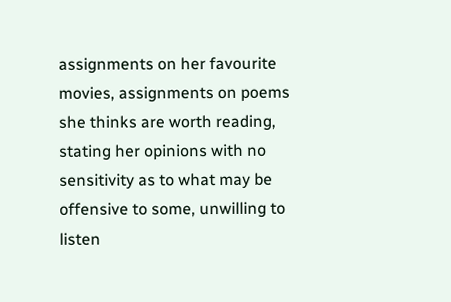assignments on her favourite movies, assignments on poems she thinks are worth reading, stating her opinions with no sensitivity as to what may be offensive to some, unwilling to listen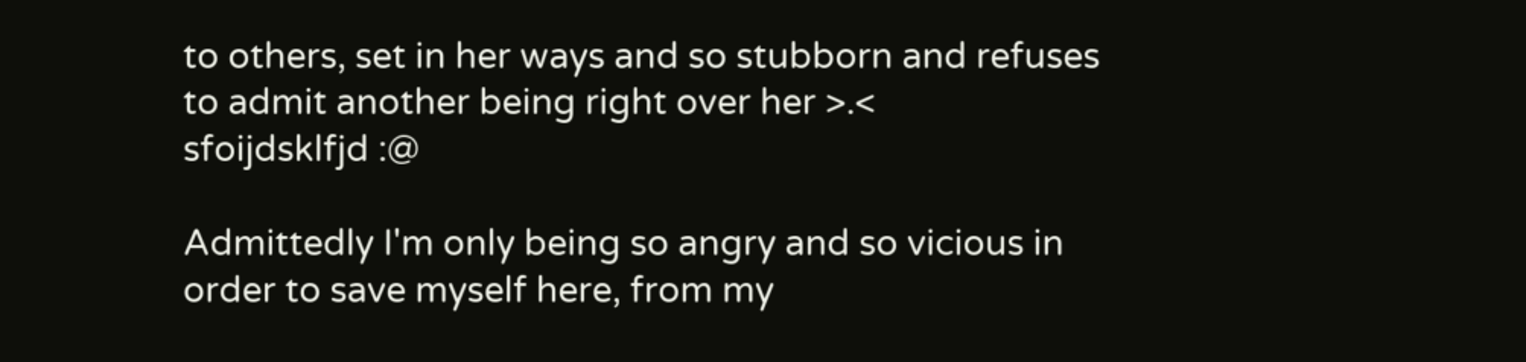to others, set in her ways and so stubborn and refuses to admit another being right over her >.<
sfoijdsklfjd :@

Admittedly I'm only being so angry and so vicious in order to save myself here, from my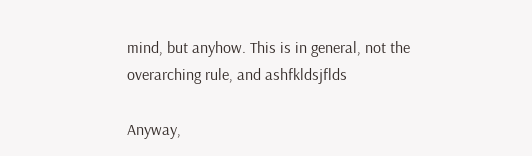mind, but anyhow. This is in general, not the overarching rule, and ashfkldsjflds

Anyway,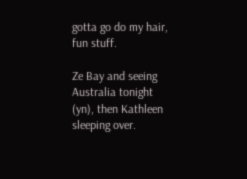gotta go do my hair, fun stuff.

Ze Bay and seeing Australia tonight (yn), then Kathleen sleeping over.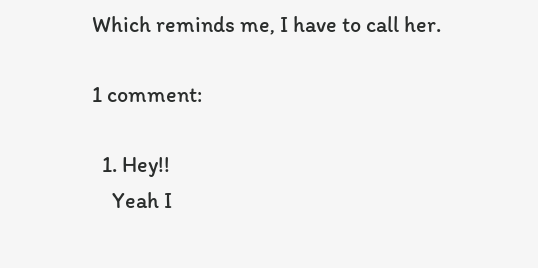Which reminds me, I have to call her.

1 comment:

  1. Hey!!
    Yeah I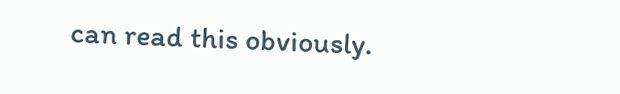can read this obviously.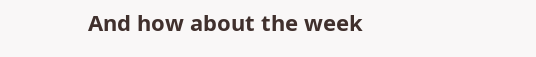And how about the week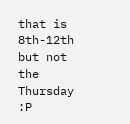that is 8th-12th but not the Thursday :P